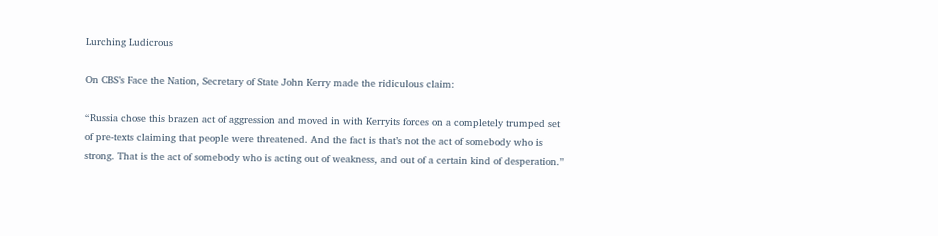Lurching Ludicrous

On CBS’s Face the Nation, Secretary of State John Kerry made the ridiculous claim:

“Russia chose this brazen act of aggression and moved in with Kerryits forces on a completely trumped set of pre-texts claiming that people were threatened. And the fact is that’s not the act of somebody who is strong. That is the act of somebody who is acting out of weakness, and out of a certain kind of desperation.”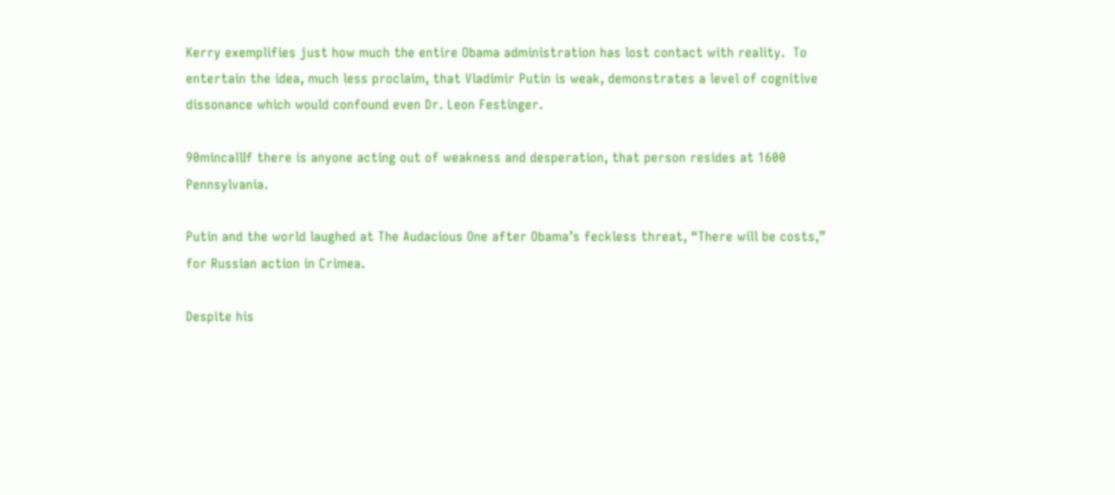Kerry exemplifies just how much the entire Obama administration has lost contact with reality.  To entertain the idea, much less proclaim, that Vladimir Putin is weak, demonstrates a level of cognitive dissonance which would confound even Dr. Leon Festinger.

90mincallIf there is anyone acting out of weakness and desperation, that person resides at 1600 Pennsylvania.

Putin and the world laughed at The Audacious One after Obama’s feckless threat, “There will be costs,” for Russian action in Crimea.

Despite his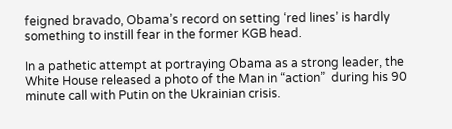feigned bravado, Obama’s record on setting ‘red lines’ is hardly something to instill fear in the former KGB head.

In a pathetic attempt at portraying Obama as a strong leader, the White House released a photo of the Man in “action”  during his 90 minute call with Putin on the Ukrainian crisis.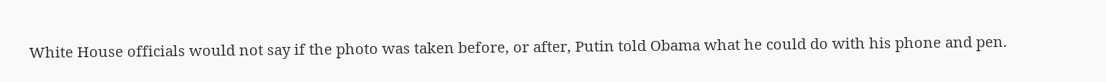White House officials would not say if the photo was taken before, or after, Putin told Obama what he could do with his phone and pen.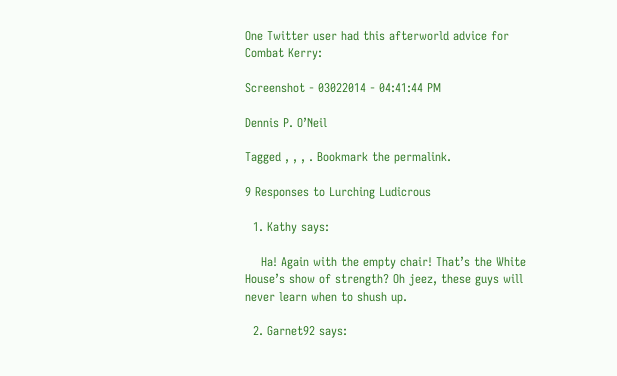One Twitter user had this afterworld advice for Combat Kerry:

Screenshot - 03022014 - 04:41:44 PM

Dennis P. O’Neil

Tagged , , , . Bookmark the permalink.

9 Responses to Lurching Ludicrous

  1. Kathy says:

    Ha! Again with the empty chair! That’s the White House’s show of strength? Oh jeez, these guys will never learn when to shush up.

  2. Garnet92 says: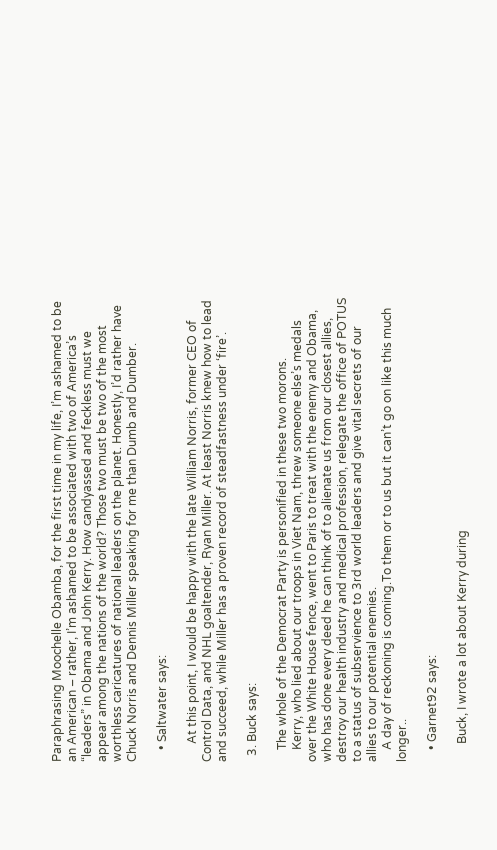Paraphrasing Moochelle Obamba, for the first time in my life, I’m ashamed to be an American – rather, I’m ashamed to be associated with two of America’s “leaders” in Obama and John Kerry. How candyassed and feckless must we appear among the nations of the world? Those two must be two of the most worthless caricatures of national leaders on the planet. Honestly, I’d rather have Chuck Norris and Dennis Miller speaking for me than Dumb and Dumber.

    • Saltwater says:

      At this point, I would be happy with the late William Norris, former CEO of Control Data, and NHL goaltender, Ryan Miller. At least Norris knew how to lead and succeed, while Miller has a proven record of steadfastness under ‘fire’.

  3. Buck says:

    The whole of the Democrat Party is personified in these two morons.
    Kerry, who lied about our troops in Viet Nam, threw someone else’s medals over the White House fence, went to Paris to treat with the enemy and Obama, who has done every deed he can think of to alienate us from our closest allies, destroy our health industry and medical profession, relegate the office of POTUS to a status of subservience to 3rd world leaders and give vital secrets of our allies to our potential enemies.
    A day of reckoning is coming.To them or to us but it can’t go on like this much longer..

    • Garnet92 says:

      Buck, I wrote a lot about Kerry during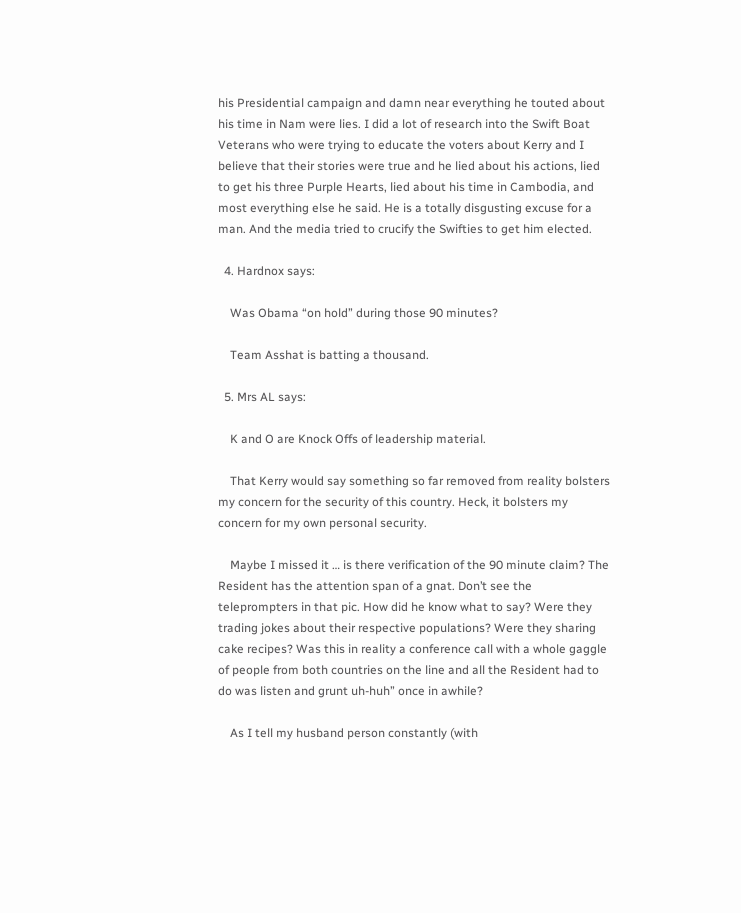his Presidential campaign and damn near everything he touted about his time in Nam were lies. I did a lot of research into the Swift Boat Veterans who were trying to educate the voters about Kerry and I believe that their stories were true and he lied about his actions, lied to get his three Purple Hearts, lied about his time in Cambodia, and most everything else he said. He is a totally disgusting excuse for a man. And the media tried to crucify the Swifties to get him elected.

  4. Hardnox says:

    Was Obama “on hold” during those 90 minutes?

    Team Asshat is batting a thousand.

  5. Mrs AL says:

    K and O are Knock Offs of leadership material.

    That Kerry would say something so far removed from reality bolsters my concern for the security of this country. Heck, it bolsters my concern for my own personal security.

    Maybe I missed it … is there verification of the 90 minute claim? The Resident has the attention span of a gnat. Don’t see the teleprompters in that pic. How did he know what to say? Were they trading jokes about their respective populations? Were they sharing cake recipes? Was this in reality a conference call with a whole gaggle of people from both countries on the line and all the Resident had to do was listen and grunt uh-huh” once in awhile?

    As I tell my husband person constantly (with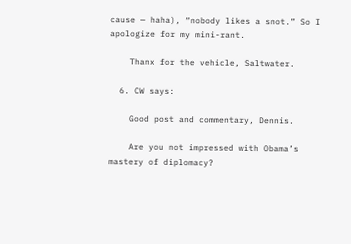cause — haha), “nobody likes a snot.” So I apologize for my mini-rant.

    Thanx for the vehicle, Saltwater.

  6. CW says:

    Good post and commentary, Dennis.

    Are you not impressed with Obama’s mastery of diplomacy?